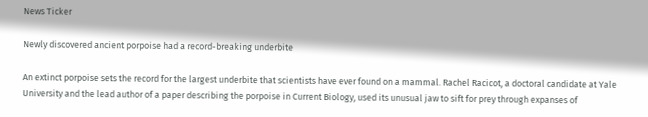News Ticker

Newly discovered ancient porpoise had a record-breaking underbite

An extinct porpoise sets the record for the largest underbite that scientists have ever found on a mammal. Rachel Racicot, a doctoral candidate at Yale University and the lead author of a paper describing the porpoise in Current Biology, used its unusual jaw to sift for prey through expanses of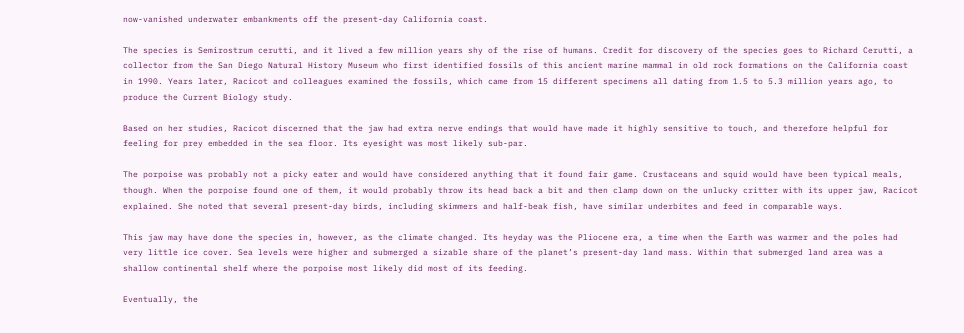now-vanished underwater embankments off the present-day California coast.

The species is Semirostrum cerutti, and it lived a few million years shy of the rise of humans. Credit for discovery of the species goes to Richard Cerutti, a collector from the San Diego Natural History Museum who first identified fossils of this ancient marine mammal in old rock formations on the California coast in 1990. Years later, Racicot and colleagues examined the fossils, which came from 15 different specimens all dating from 1.5 to 5.3 million years ago, to produce the Current Biology study.

Based on her studies, Racicot discerned that the jaw had extra nerve endings that would have made it highly sensitive to touch, and therefore helpful for feeling for prey embedded in the sea floor. Its eyesight was most likely sub-par.

The porpoise was probably not a picky eater and would have considered anything that it found fair game. Crustaceans and squid would have been typical meals, though. When the porpoise found one of them, it would probably throw its head back a bit and then clamp down on the unlucky critter with its upper jaw, Racicot explained. She noted that several present-day birds, including skimmers and half-beak fish, have similar underbites and feed in comparable ways.

This jaw may have done the species in, however, as the climate changed. Its heyday was the Pliocene era, a time when the Earth was warmer and the poles had very little ice cover. Sea levels were higher and submerged a sizable share of the planet’s present-day land mass. Within that submerged land area was a shallow continental shelf where the porpoise most likely did most of its feeding.

Eventually, the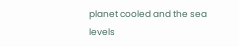planet cooled and the sea levels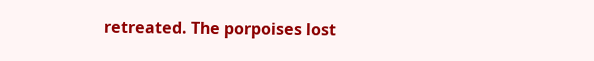retreated. The porpoises lost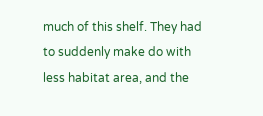much of this shelf. They had to suddenly make do with less habitat area, and the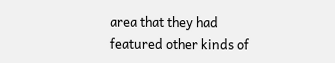area that they had featured other kinds of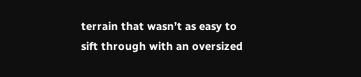terrain that wasn’t as easy to sift through with an oversized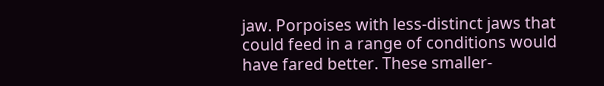jaw. Porpoises with less-distinct jaws that could feed in a range of conditions would have fared better. These smaller-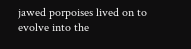jawed porpoises lived on to evolve into the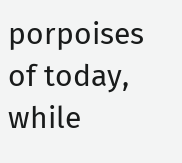porpoises of today, while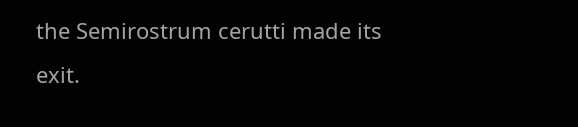the Semirostrum cerutti made its exit.